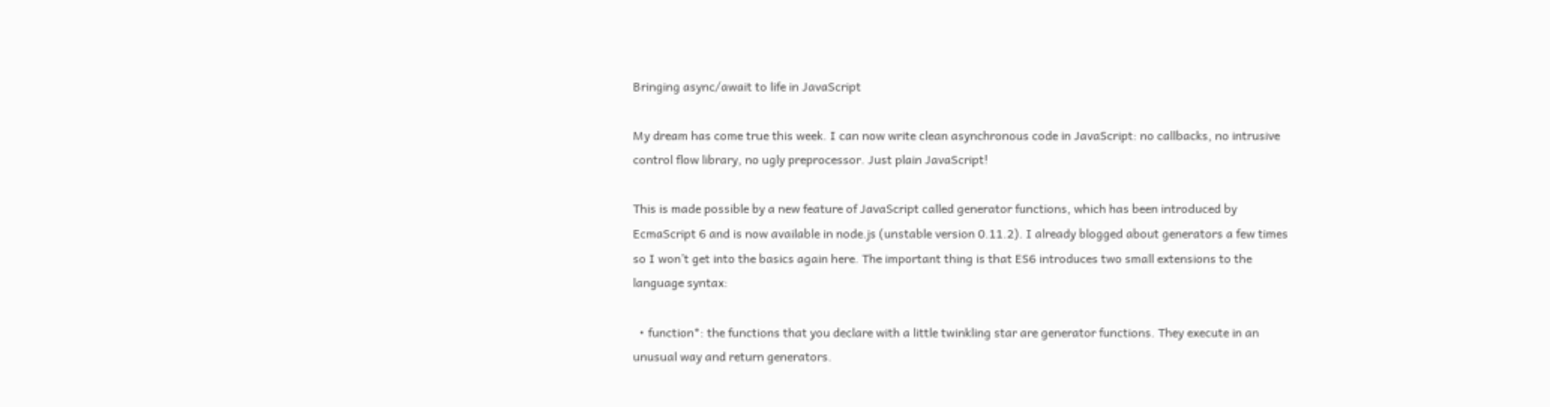Bringing async/await to life in JavaScript

My dream has come true this week. I can now write clean asynchronous code in JavaScript: no callbacks, no intrusive control flow library, no ugly preprocessor. Just plain JavaScript!

This is made possible by a new feature of JavaScript called generator functions, which has been introduced by EcmaScript 6 and is now available in node.js (unstable version 0.11.2). I already blogged about generators a few times so I won’t get into the basics again here. The important thing is that ES6 introduces two small extensions to the language syntax:

  • function*: the functions that you declare with a little twinkling star are generator functions. They execute in an unusual way and return generators.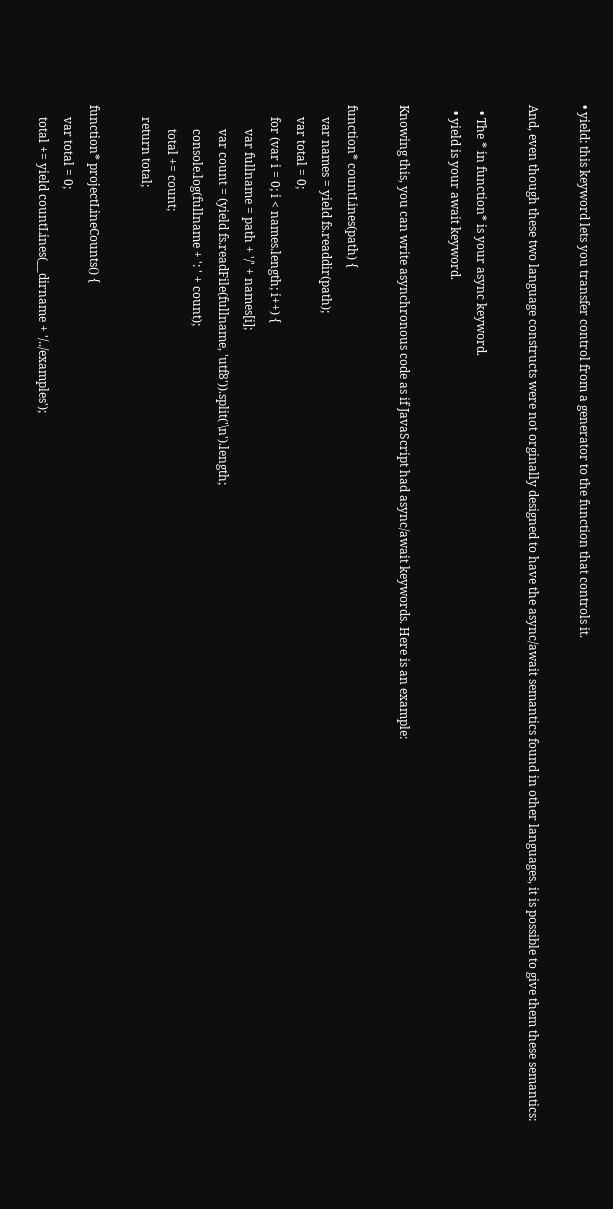• yield: this keyword lets you transfer control from a generator to the function that controls it.

And, even though these two language constructs were not orginally designed to have the async/await semantics found in other languages, it is possible to give them these semantics:

  • The * in function* is your async keyword.
  • yield is your await keyword.

Knowing this, you can write asynchronous code as if JavaScript had async/await keywords. Here is an example:

function* countLines(path) {
    var names = yield fs.readdir(path);
    var total = 0;
    for (var i = 0; i < names.length; i++) {
        var fullname = path + '/' + names[i];
        var count = (yield fs.readFile(fullname, 'utf8')).split('\n').length;
        console.log(fullname + ': ' + count);
        total += count;
    return total;

function* projectLineCounts() {
    var total = 0;
    total += yield countLines(__dirname + '/../examples');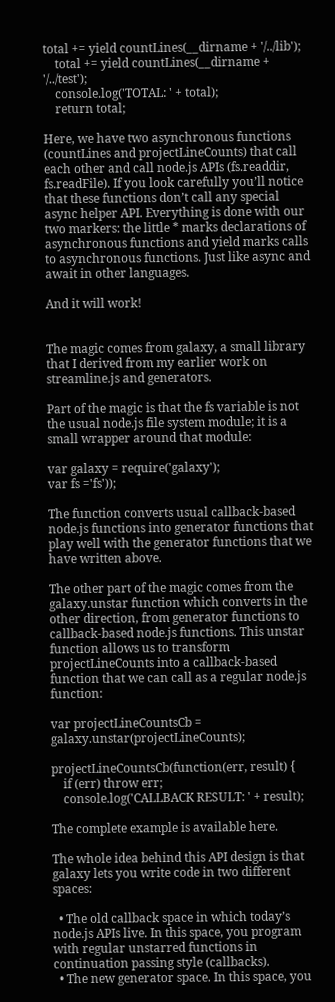total += yield countLines(__dirname + '/../lib');
    total += yield countLines(__dirname + '/../test');
    console.log('TOTAL: ' + total);
    return total;

Here, we have two asynchronous functions (countLines and projectLineCounts) that call each other and call node.js APIs (fs.readdir, fs.readFile). If you look carefully you’ll notice that these functions don’t call any special async helper API. Everything is done with our two markers: the little * marks declarations of asynchronous functions and yield marks calls to asynchronous functions. Just like async and await in other languages.

And it will work!


The magic comes from galaxy, a small library that I derived from my earlier work on streamline.js and generators.

Part of the magic is that the fs variable is not the usual node.js file system module; it is a small wrapper around that module:

var galaxy = require('galaxy');
var fs ='fs'));

The function converts usual callback-based node.js functions into generator functions that play well with the generator functions that we have written above.

The other part of the magic comes from the galaxy.unstar function which converts in the other direction, from generator functions to callback-based node.js functions. This unstar function allows us to transform projectLineCounts into a callback-based function that we can call as a regular node.js function:

var projectLineCountsCb = galaxy.unstar(projectLineCounts);

projectLineCountsCb(function(err, result) {
    if (err) throw err;
    console.log('CALLBACK RESULT: ' + result);

The complete example is available here.

The whole idea behind this API design is that galaxy lets you write code in two different spaces:

  • The old callback space in which today’s node.js APIs live. In this space, you program with regular unstarred functions in continuation passing style (callbacks).
  • The new generator space. In this space, you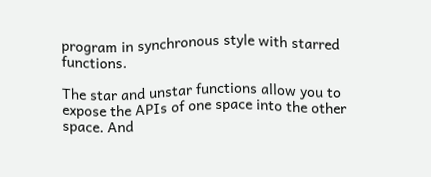program in synchronous style with starred functions.

The star and unstar functions allow you to expose the APIs of one space into the other space. And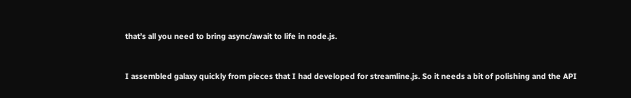that’s all you need to bring async/await to life in node.js.


I assembled galaxy quickly from pieces that I had developed for streamline.js. So it needs a bit of polishing and the API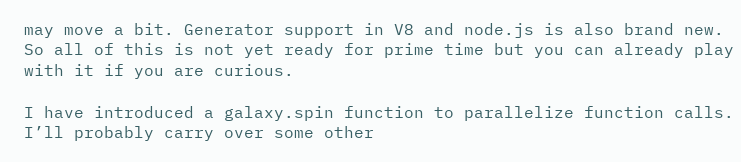may move a bit. Generator support in V8 and node.js is also brand new. So all of this is not yet ready for prime time but you can already play with it if you are curious.

I have introduced a galaxy.spin function to parallelize function calls. I’ll probably carry over some other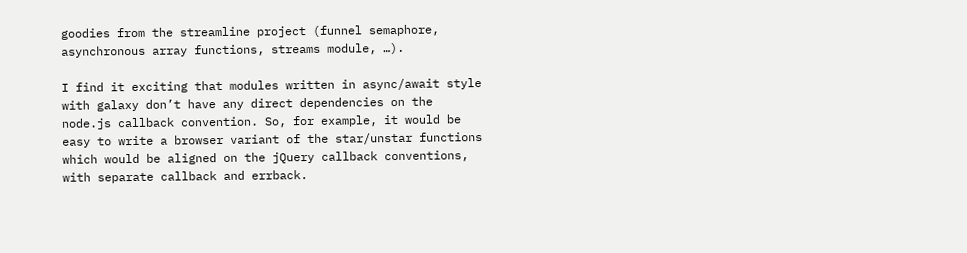goodies from the streamline project (funnel semaphore, asynchronous array functions, streams module, …).

I find it exciting that modules written in async/await style with galaxy don’t have any direct dependencies on the node.js callback convention. So, for example, it would be easy to write a browser variant of the star/unstar functions which would be aligned on the jQuery callback conventions, with separate callback and errback.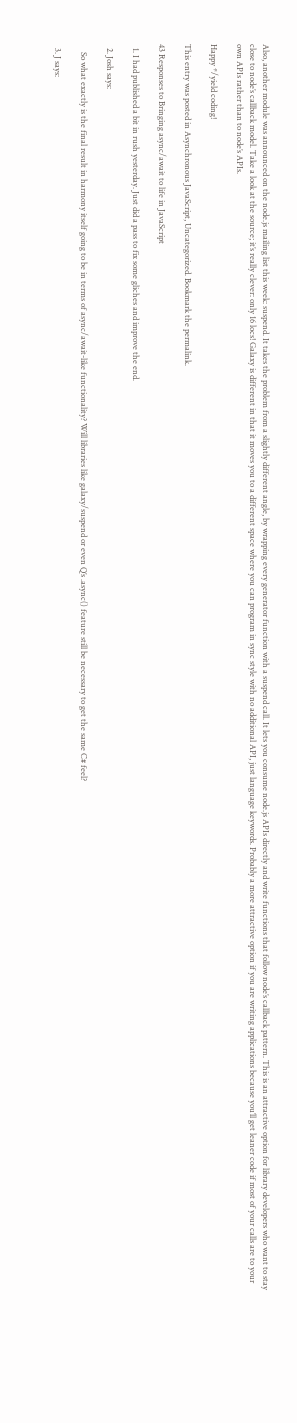Also, another module was announced on the node.js mailing list this week: suspend. It takes the problem from a slightly different angle, by wrapping every generator function with a suspend call. It lets you consume node.js APIs directly and write functions that follow node’s callback pattern. This is an attractive option for library developers who want to stay close to node’s callback model. Take a look at the source; it’s really clever: only 16 locs! Galaxy is different in that it moves you to a different space where you can program in sync style with no additional API, just language keywords. Probably a more attractive option if you are writing applications because you’ll get leaner code if most of your calls are to your own APIs rather than to node’s APIs.

Happy */yield coding!

This entry was posted in Asynchronous JavaScript, Uncategorized. Bookmark the permalink.

43 Responses to Bringing async/await to life in JavaScript

  1. I had published a bit in rush yesterday. Just did a pass to fix some gliches and improve the end.

  2. Josh says:

    So what exactly is the final result in harmony itself going to be in terms of async/await-like functionality? Will libraries like galaxy/suspend or even Q’s .async() feature still be necessary to get the same C# feel?

  3. J says: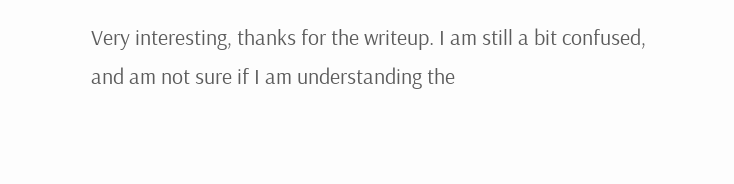Very interesting, thanks for the writeup. I am still a bit confused, and am not sure if I am understanding the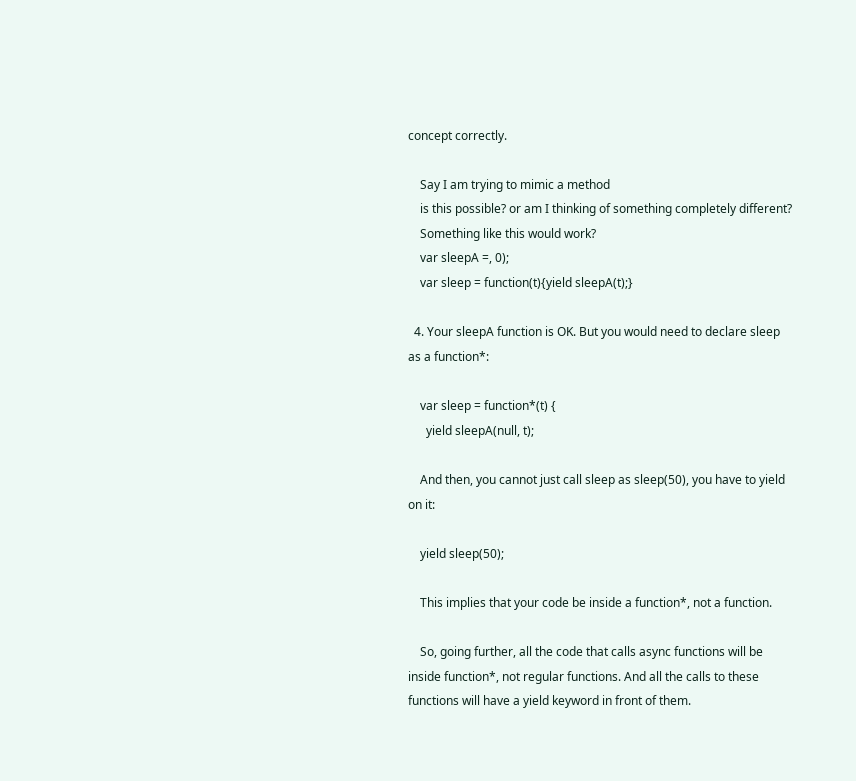concept correctly.

    Say I am trying to mimic a method
    is this possible? or am I thinking of something completely different?
    Something like this would work?
    var sleepA =, 0);
    var sleep = function(t){yield sleepA(t);}

  4. Your sleepA function is OK. But you would need to declare sleep as a function*:

    var sleep = function*(t) {
      yield sleepA(null, t);

    And then, you cannot just call sleep as sleep(50), you have to yield on it:

    yield sleep(50);

    This implies that your code be inside a function*, not a function.

    So, going further, all the code that calls async functions will be inside function*, not regular functions. And all the calls to these functions will have a yield keyword in front of them.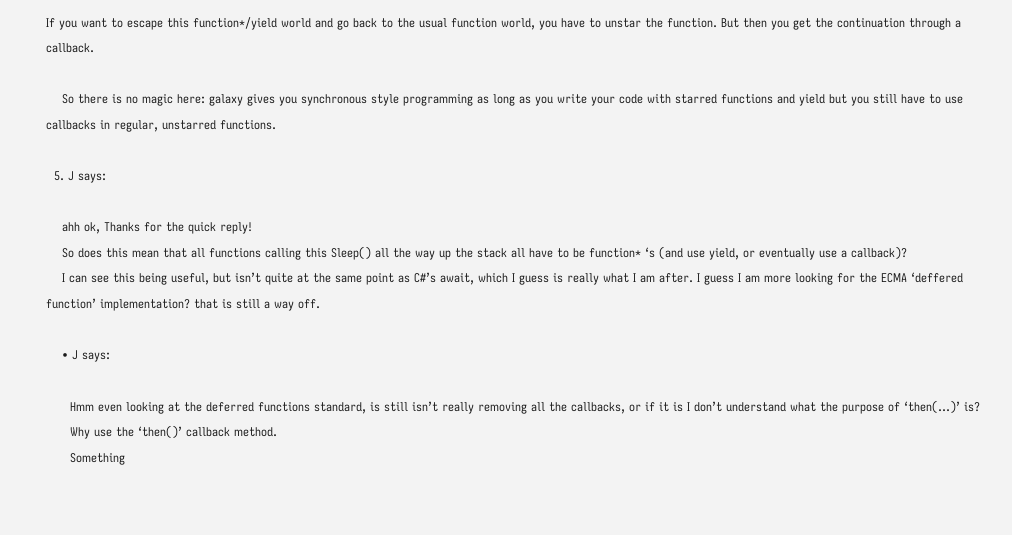If you want to escape this function*/yield world and go back to the usual function world, you have to unstar the function. But then you get the continuation through a callback.

    So there is no magic here: galaxy gives you synchronous style programming as long as you write your code with starred functions and yield but you still have to use callbacks in regular, unstarred functions.

  5. J says:

    ahh ok, Thanks for the quick reply!
    So does this mean that all functions calling this Sleep() all the way up the stack all have to be function* ‘s (and use yield, or eventually use a callback)?
    I can see this being useful, but isn’t quite at the same point as C#’s await, which I guess is really what I am after. I guess I am more looking for the ECMA ‘deffered function’ implementation? that is still a way off.

    • J says:

      Hmm even looking at the deferred functions standard, is still isn’t really removing all the callbacks, or if it is I don’t understand what the purpose of ‘then(…)’ is?
      Why use the ‘then()’ callback method.
      Something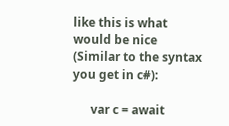like this is what would be nice (Similar to the syntax you get in c#):

      var c = await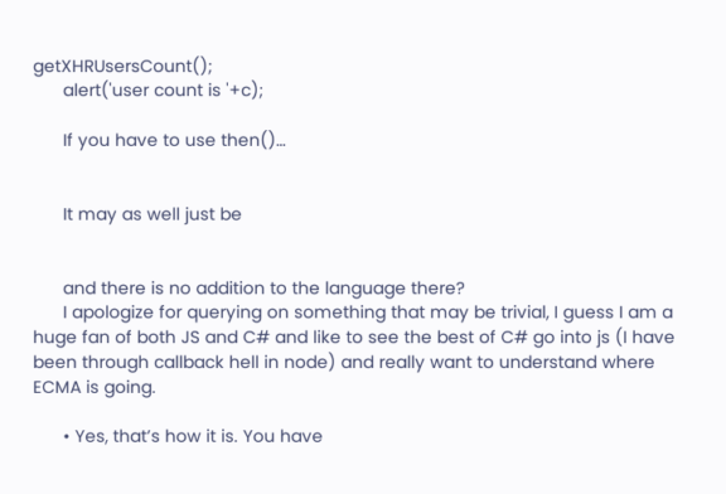getXHRUsersCount();
      alert('user count is '+c);

      If you have to use then()…


      It may as well just be


      and there is no addition to the language there?
      I apologize for querying on something that may be trivial, I guess I am a huge fan of both JS and C# and like to see the best of C# go into js (I have been through callback hell in node) and really want to understand where ECMA is going.

      • Yes, that’s how it is. You have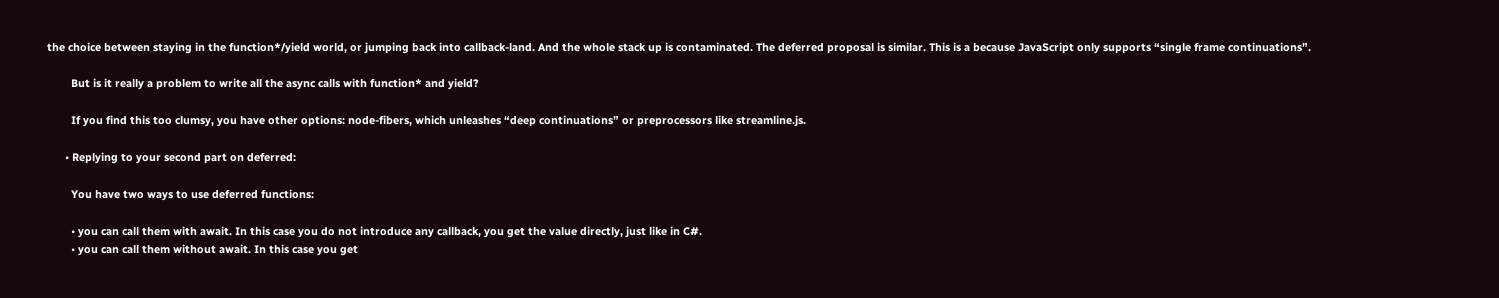the choice between staying in the function*/yield world, or jumping back into callback-land. And the whole stack up is contaminated. The deferred proposal is similar. This is a because JavaScript only supports “single frame continuations”.

        But is it really a problem to write all the async calls with function* and yield?

        If you find this too clumsy, you have other options: node-fibers, which unleashes “deep continuations” or preprocessors like streamline.js.

      • Replying to your second part on deferred:

        You have two ways to use deferred functions:

        • you can call them with await. In this case you do not introduce any callback, you get the value directly, just like in C#.
        • you can call them without await. In this case you get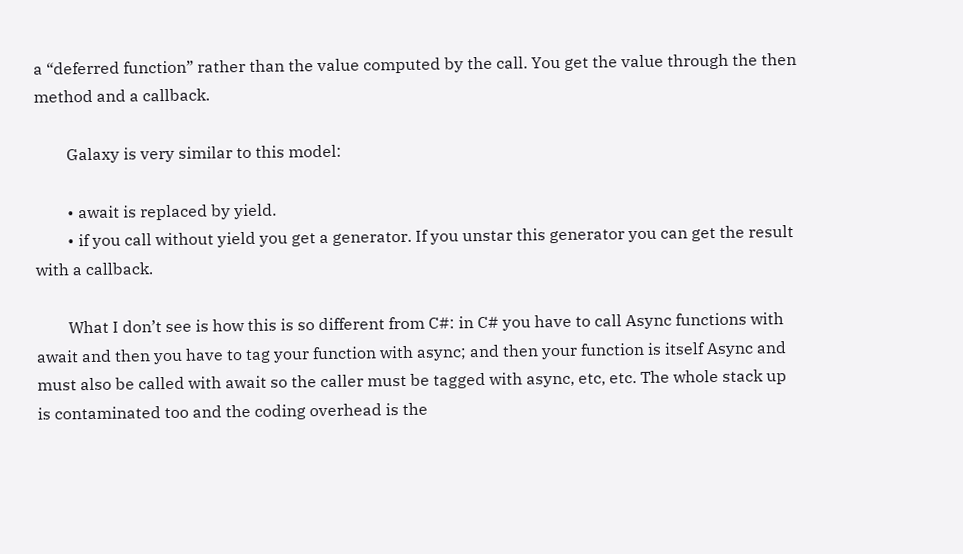a “deferred function” rather than the value computed by the call. You get the value through the then method and a callback.

        Galaxy is very similar to this model:

        • await is replaced by yield.
        • if you call without yield you get a generator. If you unstar this generator you can get the result with a callback.

        What I don’t see is how this is so different from C#: in C# you have to call Async functions with await and then you have to tag your function with async; and then your function is itself Async and must also be called with await so the caller must be tagged with async, etc, etc. The whole stack up is contaminated too and the coding overhead is the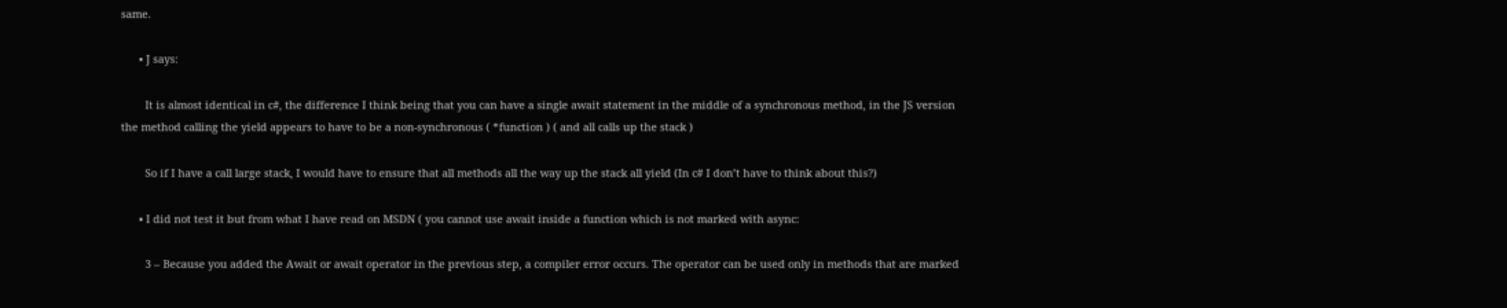same.

      • J says:

        It is almost identical in c#, the difference I think being that you can have a single await statement in the middle of a synchronous method, in the JS version the method calling the yield appears to have to be a non-synchronous ( *function ) ( and all calls up the stack )

        So if I have a call large stack, I would have to ensure that all methods all the way up the stack all yield (In c# I don’t have to think about this?)

      • I did not test it but from what I have read on MSDN ( you cannot use await inside a function which is not marked with async:

        3 – Because you added the Await or await operator in the previous step, a compiler error occurs. The operator can be used only in methods that are marked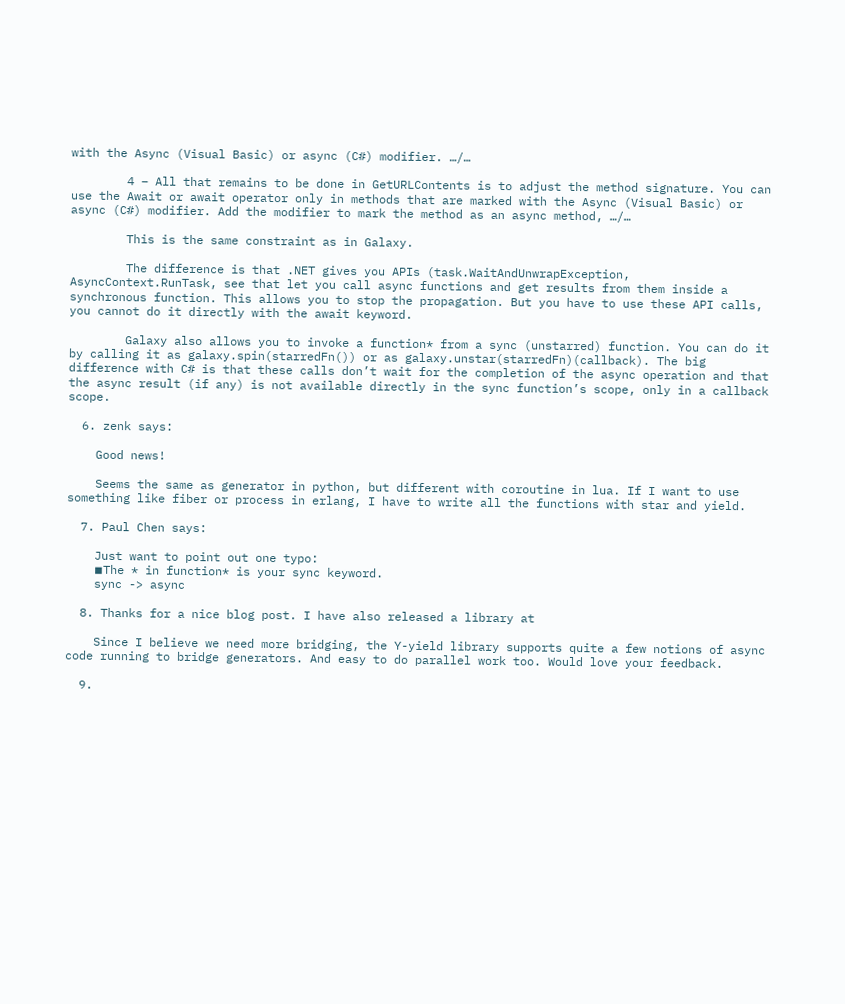with the Async (Visual Basic) or async (C#) modifier. …/…

        4 – All that remains to be done in GetURLContents is to adjust the method signature. You can use the Await or await operator only in methods that are marked with the Async (Visual Basic) or async (C#) modifier. Add the modifier to mark the method as an async method, …/…

        This is the same constraint as in Galaxy.

        The difference is that .NET gives you APIs (task.WaitAndUnwrapException, AsyncContext.RunTask, see that let you call async functions and get results from them inside a synchronous function. This allows you to stop the propagation. But you have to use these API calls, you cannot do it directly with the await keyword.

        Galaxy also allows you to invoke a function* from a sync (unstarred) function. You can do it by calling it as galaxy.spin(starredFn()) or as galaxy.unstar(starredFn)(callback). The big difference with C# is that these calls don’t wait for the completion of the async operation and that the async result (if any) is not available directly in the sync function’s scope, only in a callback scope.

  6. zenk says:

    Good news!

    Seems the same as generator in python, but different with coroutine in lua. If I want to use something like fiber or process in erlang, I have to write all the functions with star and yield.

  7. Paul Chen says:

    Just want to point out one typo:
    ◾The * in function* is your sync keyword.
    sync -> async

  8. Thanks for a nice blog post. I have also released a library at

    Since I believe we need more bridging, the Y-yield library supports quite a few notions of async code running to bridge generators. And easy to do parallel work too. Would love your feedback.

  9.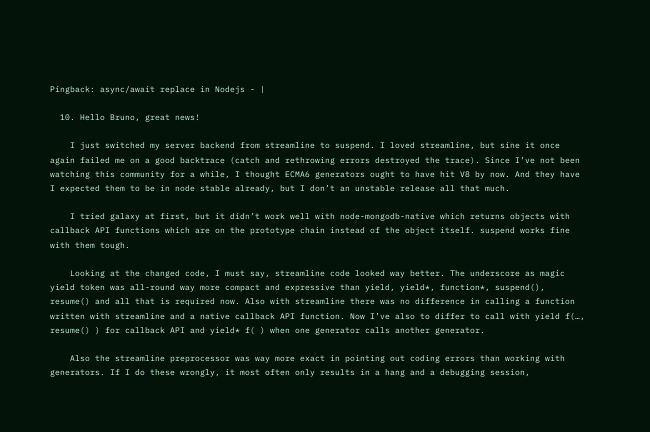Pingback: async/await replace in Nodejs - |

  10. Hello Bruno, great news!

    I just switched my server backend from streamline to suspend. I loved streamline, but sine it once again failed me on a good backtrace (catch and rethrowing errors destroyed the trace). Since I’ve not been watching this community for a while, I thought ECMA6 generators ought to have hit V8 by now. And they have  I expected them to be in node stable already, but I don’t an unstable release all that much.

    I tried galaxy at first, but it didn’t work well with node-mongodb-native which returns objects with callback API functions which are on the prototype chain instead of the object itself. suspend works fine with them tough.

    Looking at the changed code, I must say, streamline code looked way better. The underscore as magic yield token was all-round way more compact and expressive than yield, yield*, function*, suspend(), resume() and all that is required now. Also with streamline there was no difference in calling a function written with streamline and a native callback API function. Now I’ve also to differ to call with yield f(…, resume() ) for callback API and yield* f( ) when one generator calls another generator.

    Also the streamline preprocessor was way more exact in pointing out coding errors than working with generators. If I do these wrongly, it most often only results in a hang and a debugging session,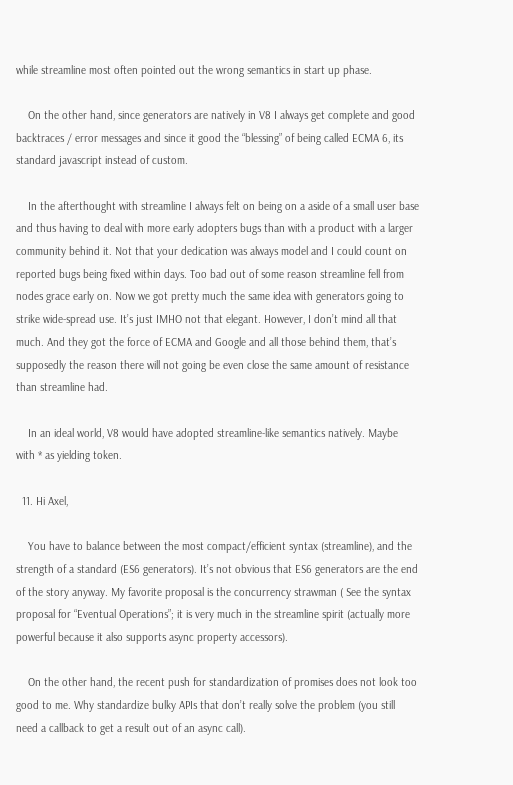while streamline most often pointed out the wrong semantics in start up phase.

    On the other hand, since generators are natively in V8 I always get complete and good backtraces / error messages and since it good the “blessing” of being called ECMA 6, its standard javascript instead of custom.

    In the afterthought with streamline I always felt on being on a aside of a small user base and thus having to deal with more early adopters bugs than with a product with a larger community behind it. Not that your dedication was always model and I could count on reported bugs being fixed within days. Too bad out of some reason streamline fell from nodes grace early on. Now we got pretty much the same idea with generators going to strike wide-spread use. It’s just IMHO not that elegant. However, I don’t mind all that much. And they got the force of ECMA and Google and all those behind them, that’s supposedly the reason there will not going be even close the same amount of resistance than streamline had.

    In an ideal world, V8 would have adopted streamline-like semantics natively. Maybe with * as yielding token.

  11. Hi Axel,

    You have to balance between the most compact/efficient syntax (streamline), and the strength of a standard (ES6 generators). It’s not obvious that ES6 generators are the end of the story anyway. My favorite proposal is the concurrency strawman ( See the syntax proposal for “Eventual Operations”; it is very much in the streamline spirit (actually more powerful because it also supports async property accessors).

    On the other hand, the recent push for standardization of promises does not look too good to me. Why standardize bulky APIs that don’t really solve the problem (you still need a callback to get a result out of an async call).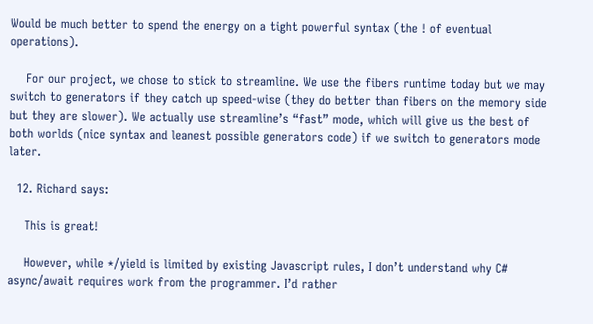Would be much better to spend the energy on a tight powerful syntax (the ! of eventual operations).

    For our project, we chose to stick to streamline. We use the fibers runtime today but we may switch to generators if they catch up speed-wise (they do better than fibers on the memory side but they are slower). We actually use streamline’s “fast” mode, which will give us the best of both worlds (nice syntax and leanest possible generators code) if we switch to generators mode later.

  12. Richard says:

    This is great!

    However, while */yield is limited by existing Javascript rules, I don’t understand why C# async/await requires work from the programmer. I’d rather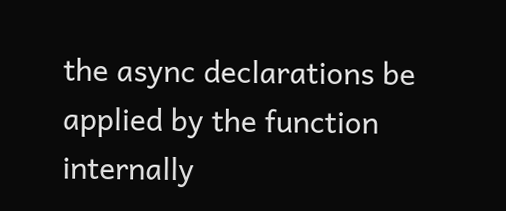the async declarations be applied by the function internally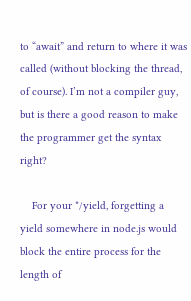to “await” and return to where it was called (without blocking the thread, of course). I’m not a compiler guy, but is there a good reason to make the programmer get the syntax right?

    For your */yield, forgetting a yield somewhere in node.js would block the entire process for the length of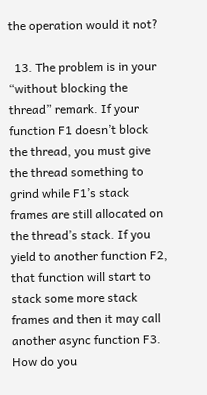the operation would it not?

  13. The problem is in your “without blocking the thread” remark. If your function F1 doesn’t block the thread, you must give the thread something to grind while F1’s stack frames are still allocated on the thread’s stack. If you yield to another function F2, that function will start to stack some more stack frames and then it may call another async function F3. How do you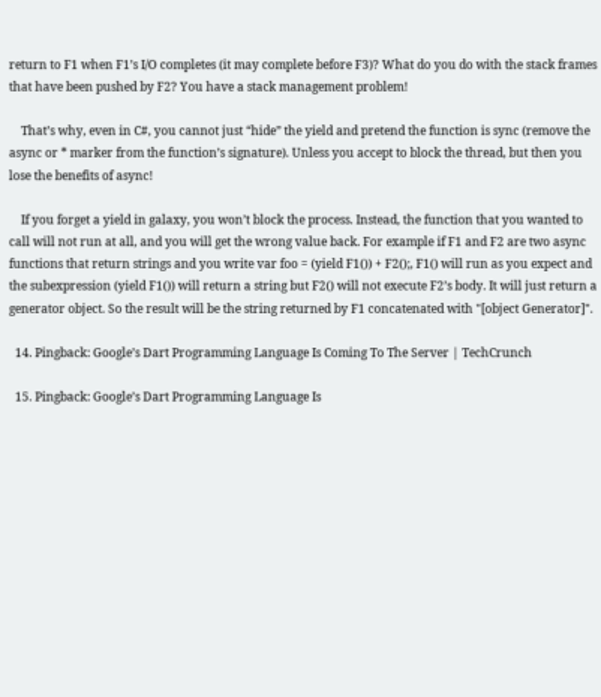return to F1 when F1’s I/O completes (it may complete before F3)? What do you do with the stack frames that have been pushed by F2? You have a stack management problem!

    That’s why, even in C#, you cannot just “hide” the yield and pretend the function is sync (remove the async or * marker from the function’s signature). Unless you accept to block the thread, but then you lose the benefits of async!

    If you forget a yield in galaxy, you won’t block the process. Instead, the function that you wanted to call will not run at all, and you will get the wrong value back. For example if F1 and F2 are two async functions that return strings and you write var foo = (yield F1()) + F2();, F1() will run as you expect and the subexpression (yield F1()) will return a string but F2() will not execute F2’s body. It will just return a generator object. So the result will be the string returned by F1 concatenated with "[object Generator]".

  14. Pingback: Google’s Dart Programming Language Is Coming To The Server | TechCrunch

  15. Pingback: Google’s Dart Programming Language Is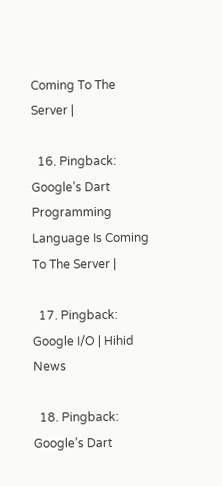Coming To The Server |

  16. Pingback: Google’s Dart Programming Language Is Coming To The Server |

  17. Pingback: Google I/O | Hihid News

  18. Pingback: Google’s Dart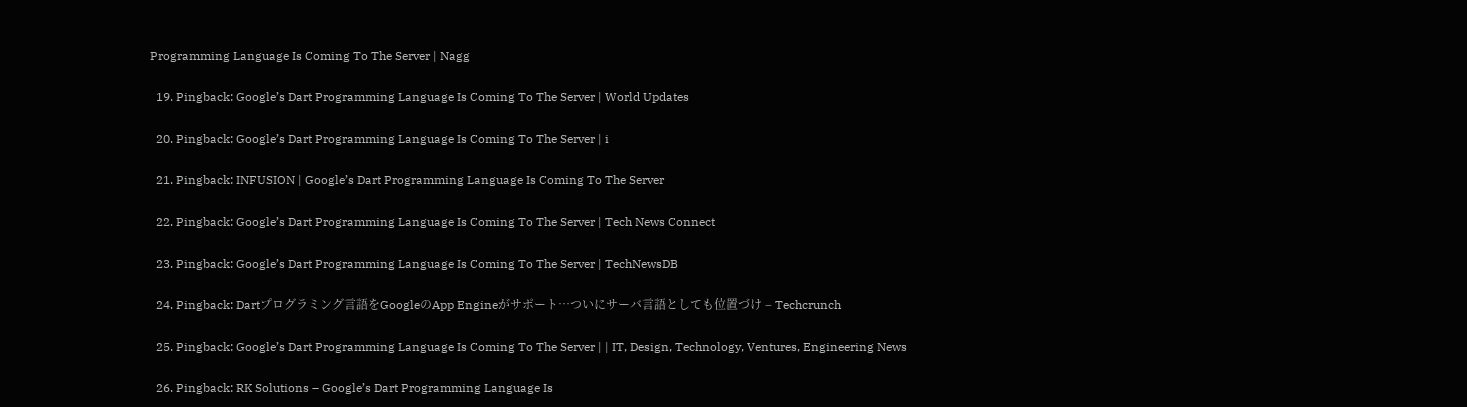Programming Language Is Coming To The Server | Nagg

  19. Pingback: Google’s Dart Programming Language Is Coming To The Server | World Updates

  20. Pingback: Google’s Dart Programming Language Is Coming To The Server | i

  21. Pingback: INFUSION | Google’s Dart Programming Language Is Coming To The Server

  22. Pingback: Google’s Dart Programming Language Is Coming To The Server | Tech News Connect

  23. Pingback: Google’s Dart Programming Language Is Coming To The Server | TechNewsDB

  24. Pingback: Dartプログラミング言語をGoogleのApp Engineがサポート…ついにサーバ言語としても位置づけ – Techcrunch

  25. Pingback: Google’s Dart Programming Language Is Coming To The Server | | IT, Design, Technology, Ventures, Engineering News

  26. Pingback: RK Solutions – Google’s Dart Programming Language Is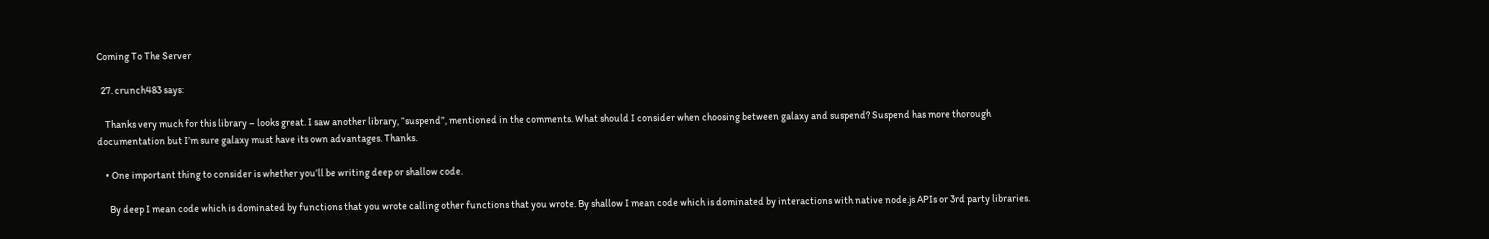Coming To The Server

  27. crunch483 says:

    Thanks very much for this library – looks great. I saw another library, “suspend”, mentioned in the comments. What should I consider when choosing between galaxy and suspend? Suspend has more thorough documentation but I’m sure galaxy must have its own advantages. Thanks.

    • One important thing to consider is whether you’ll be writing deep or shallow code.

      By deep I mean code which is dominated by functions that you wrote calling other functions that you wrote. By shallow I mean code which is dominated by interactions with native node.js APIs or 3rd party libraries.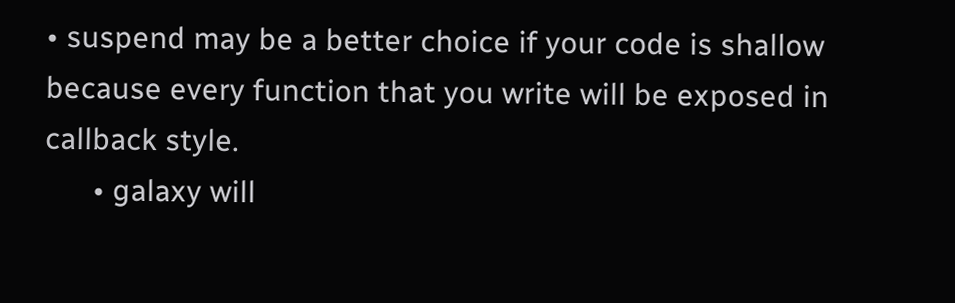• suspend may be a better choice if your code is shallow because every function that you write will be exposed in callback style.
      • galaxy will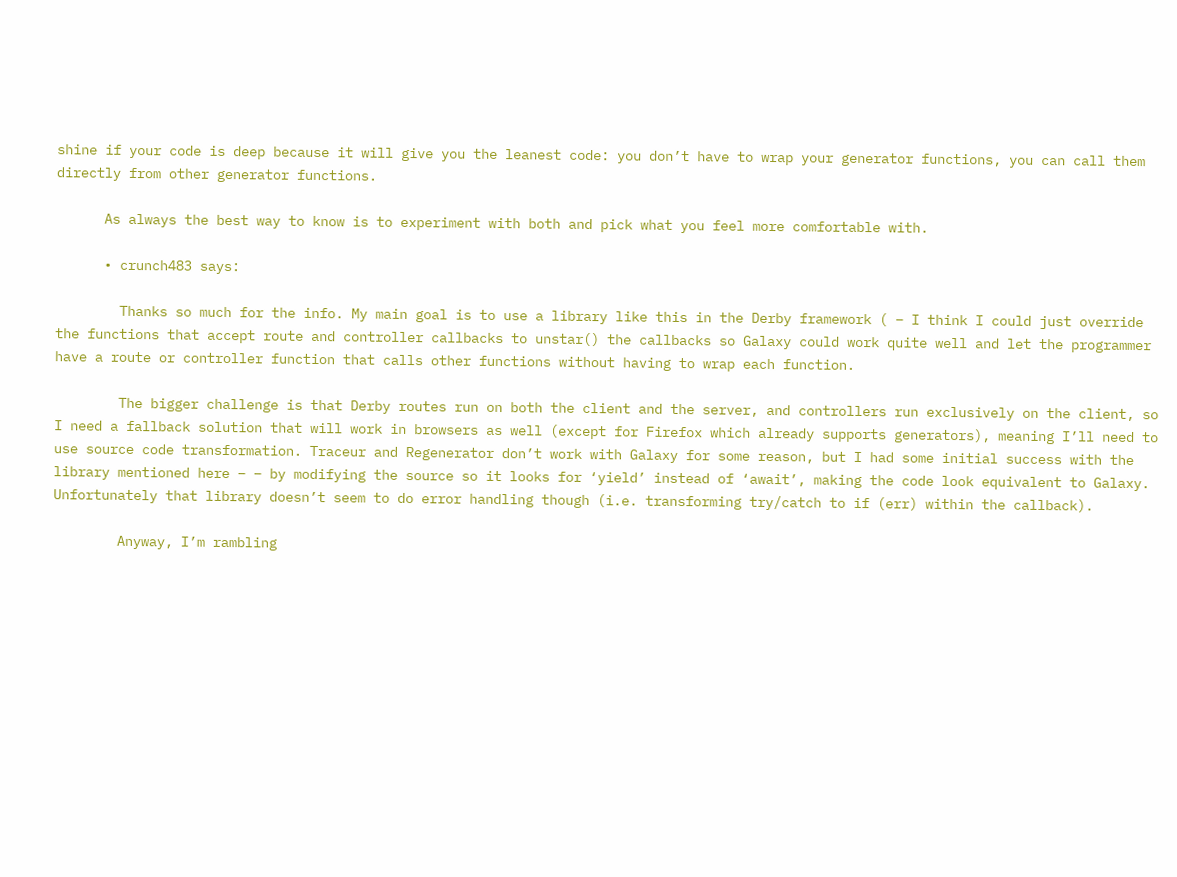shine if your code is deep because it will give you the leanest code: you don’t have to wrap your generator functions, you can call them directly from other generator functions.

      As always the best way to know is to experiment with both and pick what you feel more comfortable with.

      • crunch483 says:

        Thanks so much for the info. My main goal is to use a library like this in the Derby framework ( – I think I could just override the functions that accept route and controller callbacks to unstar() the callbacks so Galaxy could work quite well and let the programmer have a route or controller function that calls other functions without having to wrap each function.

        The bigger challenge is that Derby routes run on both the client and the server, and controllers run exclusively on the client, so I need a fallback solution that will work in browsers as well (except for Firefox which already supports generators), meaning I’ll need to use source code transformation. Traceur and Regenerator don’t work with Galaxy for some reason, but I had some initial success with the library mentioned here – – by modifying the source so it looks for ‘yield’ instead of ‘await’, making the code look equivalent to Galaxy. Unfortunately that library doesn’t seem to do error handling though (i.e. transforming try/catch to if (err) within the callback).

        Anyway, I’m rambling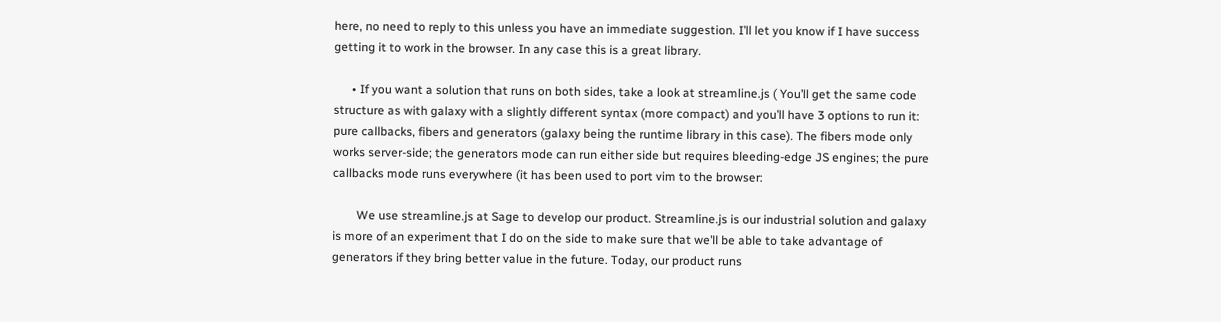here, no need to reply to this unless you have an immediate suggestion. I’ll let you know if I have success getting it to work in the browser. In any case this is a great library.

      • If you want a solution that runs on both sides, take a look at streamline.js ( You’ll get the same code structure as with galaxy with a slightly different syntax (more compact) and you’ll have 3 options to run it: pure callbacks, fibers and generators (galaxy being the runtime library in this case). The fibers mode only works server-side; the generators mode can run either side but requires bleeding-edge JS engines; the pure callbacks mode runs everywhere (it has been used to port vim to the browser:

        We use streamline.js at Sage to develop our product. Streamline.js is our industrial solution and galaxy is more of an experiment that I do on the side to make sure that we’ll be able to take advantage of generators if they bring better value in the future. Today, our product runs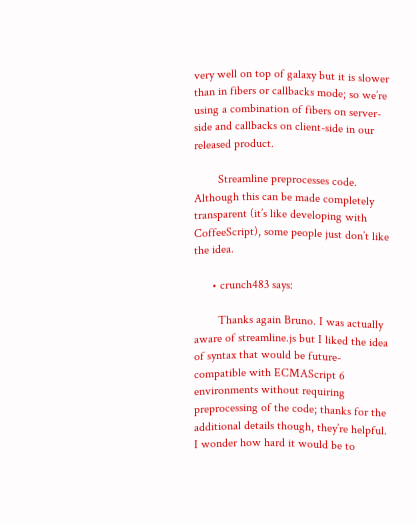very well on top of galaxy but it is slower than in fibers or callbacks mode; so we’re using a combination of fibers on server-side and callbacks on client-side in our released product.

        Streamline preprocesses code. Although this can be made completely transparent (it’s like developing with CoffeeScript), some people just don’t like the idea.

      • crunch483 says:

        Thanks again Bruno. I was actually aware of streamline.js but I liked the idea of syntax that would be future-compatible with ECMAScript 6 environments without requiring preprocessing of the code; thanks for the additional details though, they’re helpful. I wonder how hard it would be to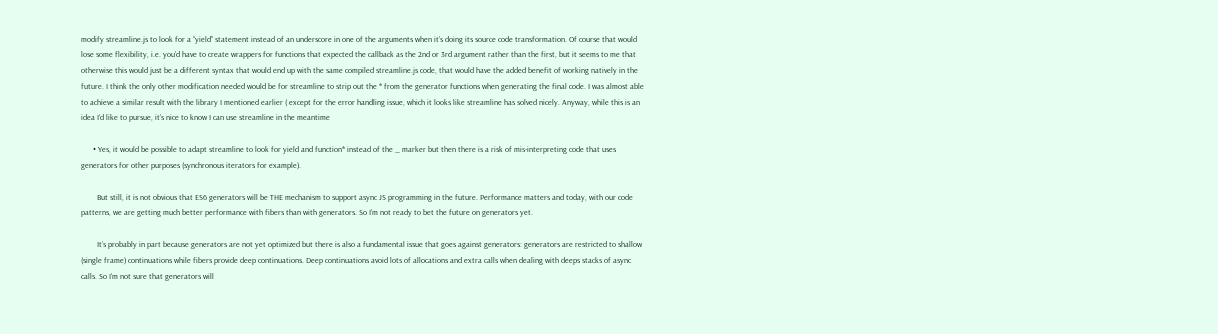modify streamline.js to look for a “yield” statement instead of an underscore in one of the arguments when it’s doing its source code transformation. Of course that would lose some flexibility, i.e. you’d have to create wrappers for functions that expected the callback as the 2nd or 3rd argument rather than the first, but it seems to me that otherwise this would just be a different syntax that would end up with the same compiled streamline.js code, that would have the added benefit of working natively in the future. I think the only other modification needed would be for streamline to strip out the * from the generator functions when generating the final code. I was almost able to achieve a similar result with the library I mentioned earlier ( except for the error handling issue, which it looks like streamline has solved nicely. Anyway, while this is an idea I’d like to pursue, it’s nice to know I can use streamline in the meantime

      • Yes, it would be possible to adapt streamline to look for yield and function* instead of the _ marker but then there is a risk of mis-interpreting code that uses generators for other purposes (synchronous iterators for example).

        But still, it is not obvious that ES6 generators will be THE mechanism to support async JS programming in the future. Performance matters and today, with our code patterns, we are getting much better performance with fibers than with generators. So I’m not ready to bet the future on generators yet.

        It’s probably in part because generators are not yet optimized but there is also a fundamental issue that goes against generators: generators are restricted to shallow (single frame) continuations while fibers provide deep continuations. Deep continuations avoid lots of allocations and extra calls when dealing with deeps stacks of async calls. So I’m not sure that generators will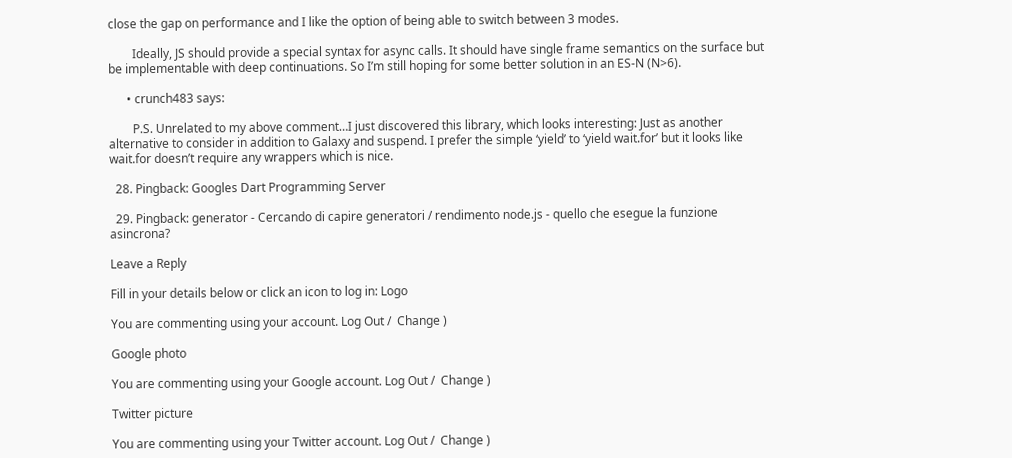close the gap on performance and I like the option of being able to switch between 3 modes.

        Ideally, JS should provide a special syntax for async calls. It should have single frame semantics on the surface but be implementable with deep continuations. So I’m still hoping for some better solution in an ES-N (N>6).

      • crunch483 says:

        P.S. Unrelated to my above comment…I just discovered this library, which looks interesting: Just as another alternative to consider in addition to Galaxy and suspend. I prefer the simple ‘yield’ to ‘yield wait.for’ but it looks like wait.for doesn’t require any wrappers which is nice.

  28. Pingback: Googles Dart Programming Server

  29. Pingback: generator - Cercando di capire generatori / rendimento node.js - quello che esegue la funzione asincrona?

Leave a Reply

Fill in your details below or click an icon to log in: Logo

You are commenting using your account. Log Out /  Change )

Google photo

You are commenting using your Google account. Log Out /  Change )

Twitter picture

You are commenting using your Twitter account. Log Out /  Change )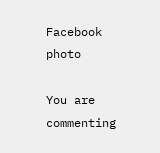Facebook photo

You are commenting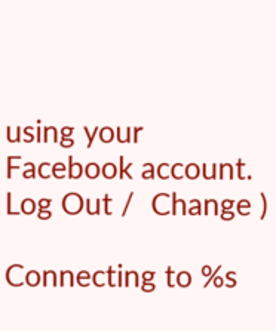using your Facebook account. Log Out /  Change )

Connecting to %s